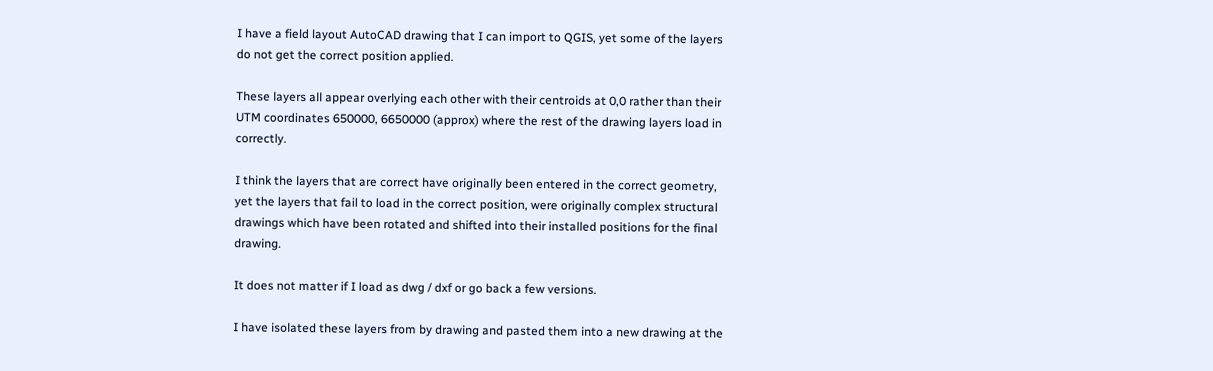I have a field layout AutoCAD drawing that I can import to QGIS, yet some of the layers do not get the correct position applied.

These layers all appear overlying each other with their centroids at 0,0 rather than their UTM coordinates 650000, 6650000 (approx) where the rest of the drawing layers load in correctly.

I think the layers that are correct have originally been entered in the correct geometry, yet the layers that fail to load in the correct position, were originally complex structural drawings which have been rotated and shifted into their installed positions for the final drawing.

It does not matter if I load as dwg / dxf or go back a few versions.

I have isolated these layers from by drawing and pasted them into a new drawing at the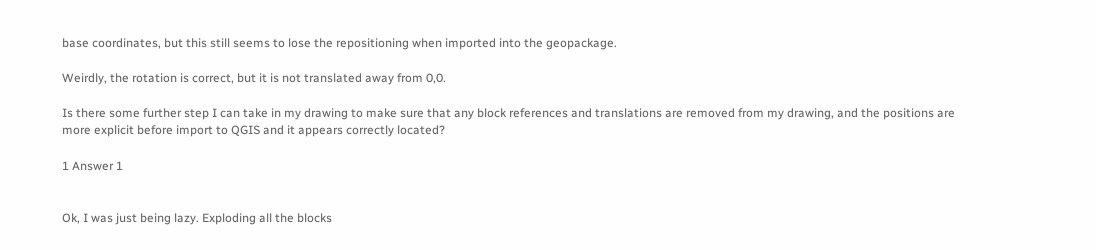base coordinates, but this still seems to lose the repositioning when imported into the geopackage.

Weirdly, the rotation is correct, but it is not translated away from 0,0.

Is there some further step I can take in my drawing to make sure that any block references and translations are removed from my drawing, and the positions are more explicit before import to QGIS and it appears correctly located?

1 Answer 1


Ok, I was just being lazy. Exploding all the blocks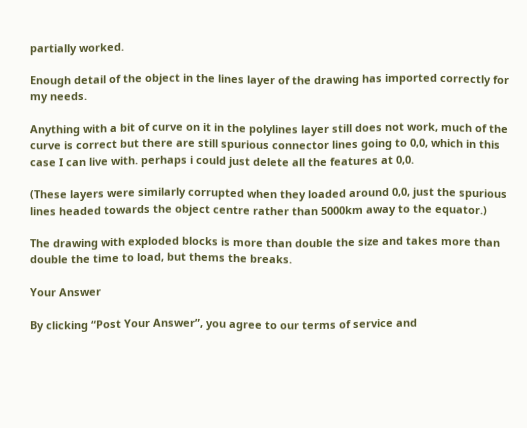partially worked.

Enough detail of the object in the lines layer of the drawing has imported correctly for my needs.

Anything with a bit of curve on it in the polylines layer still does not work, much of the curve is correct but there are still spurious connector lines going to 0,0, which in this case I can live with. perhaps i could just delete all the features at 0,0.

(These layers were similarly corrupted when they loaded around 0,0, just the spurious lines headed towards the object centre rather than 5000km away to the equator.)

The drawing with exploded blocks is more than double the size and takes more than double the time to load, but thems the breaks.

Your Answer

By clicking “Post Your Answer”, you agree to our terms of service and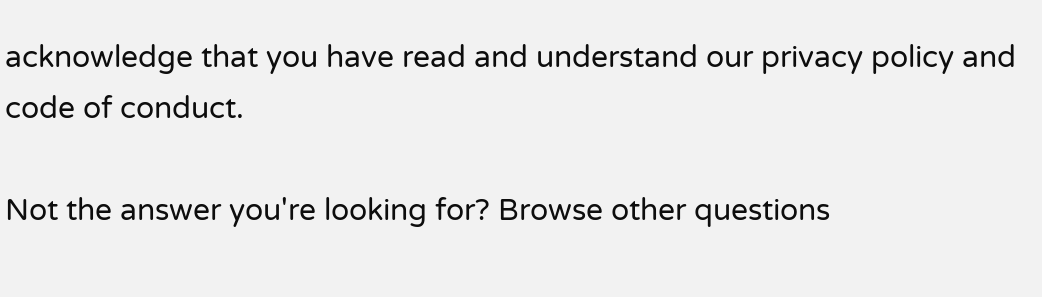acknowledge that you have read and understand our privacy policy and code of conduct.

Not the answer you're looking for? Browse other questions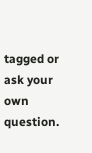tagged or ask your own question.